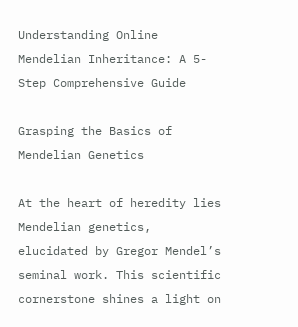Understanding Online Mendelian Inheritance: A 5-Step Comprehensive Guide

Grasping the Basics of Mendelian Genetics

At the heart of heredity lies Mendelian genetics, elucidated by Gregor Mendel’s seminal work. This scientific cornerstone shines a light on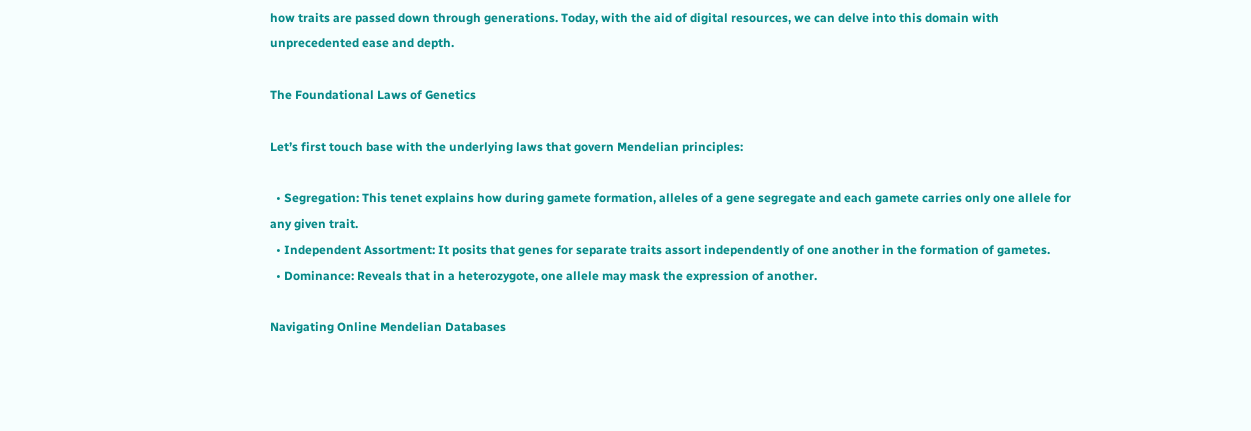how traits are passed down through generations. Today, with the aid of digital resources, we can delve into this domain with unprecedented ease and depth.

The Foundational Laws of Genetics

Let’s first touch base with the underlying laws that govern Mendelian principles:

  • Segregation: This tenet explains how during gamete formation, alleles of a gene segregate and each gamete carries only one allele for any given trait.
  • Independent Assortment: It posits that genes for separate traits assort independently of one another in the formation of gametes.
  • Dominance: Reveals that in a heterozygote, one allele may mask the expression of another.

Navigating Online Mendelian Databases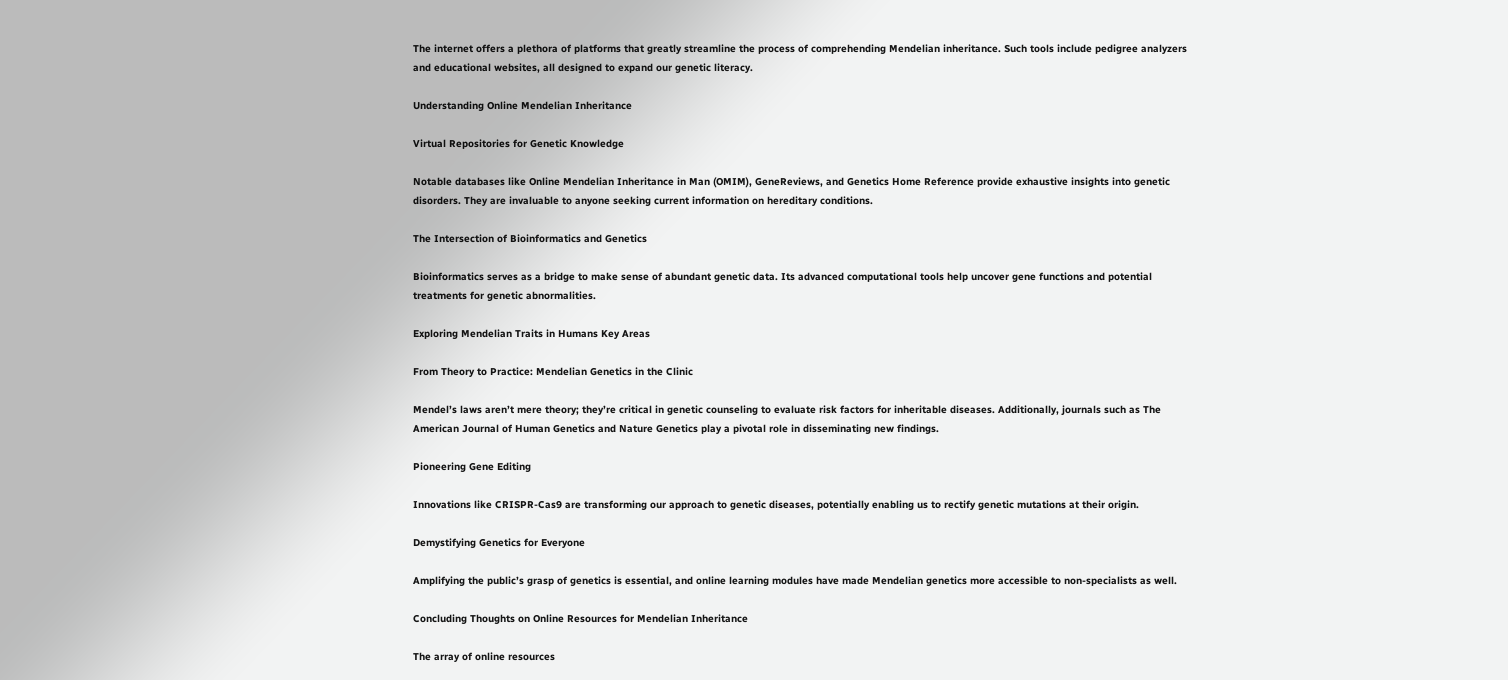The internet offers a plethora of platforms that greatly streamline the process of comprehending Mendelian inheritance. Such tools include pedigree analyzers and educational websites, all designed to expand our genetic literacy.

Understanding Online Mendelian Inheritance

Virtual Repositories for Genetic Knowledge

Notable databases like Online Mendelian Inheritance in Man (OMIM), GeneReviews, and Genetics Home Reference provide exhaustive insights into genetic disorders. They are invaluable to anyone seeking current information on hereditary conditions.

The Intersection of Bioinformatics and Genetics

Bioinformatics serves as a bridge to make sense of abundant genetic data. Its advanced computational tools help uncover gene functions and potential treatments for genetic abnormalities.

Exploring Mendelian Traits in Humans Key Areas

From Theory to Practice: Mendelian Genetics in the Clinic

Mendel’s laws aren’t mere theory; they’re critical in genetic counseling to evaluate risk factors for inheritable diseases. Additionally, journals such as The American Journal of Human Genetics and Nature Genetics play a pivotal role in disseminating new findings.

Pioneering Gene Editing

Innovations like CRISPR-Cas9 are transforming our approach to genetic diseases, potentially enabling us to rectify genetic mutations at their origin.

Demystifying Genetics for Everyone

Amplifying the public’s grasp of genetics is essential, and online learning modules have made Mendelian genetics more accessible to non-specialists as well.

Concluding Thoughts on Online Resources for Mendelian Inheritance

The array of online resources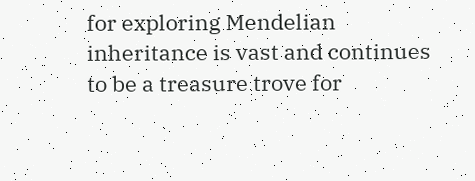for exploring Mendelian inheritance is vast and continues to be a treasure trove for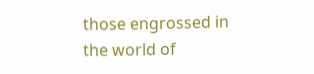those engrossed in the world of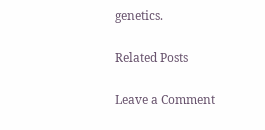genetics.

Related Posts

Leave a Comment